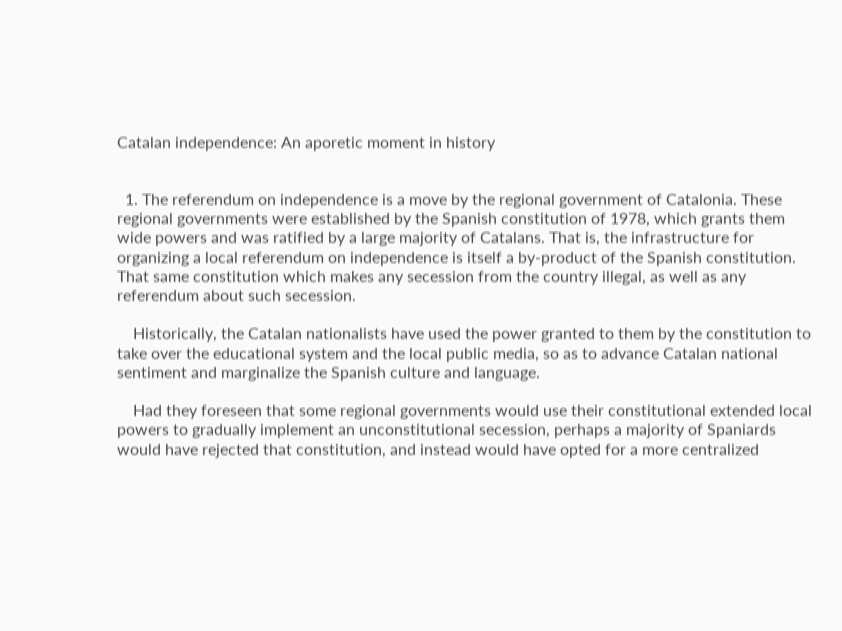Catalan independence: An aporetic moment in history


  1. The referendum on independence is a move by the regional government of Catalonia. These regional governments were established by the Spanish constitution of 1978, which grants them wide powers and was ratified by a large majority of Catalans. That is, the infrastructure for organizing a local referendum on independence is itself a by-product of the Spanish constitution. That same constitution which makes any secession from the country illegal, as well as any referendum about such secession.

    Historically, the Catalan nationalists have used the power granted to them by the constitution to take over the educational system and the local public media, so as to advance Catalan national sentiment and marginalize the Spanish culture and language.

    Had they foreseen that some regional governments would use their constitutional extended local powers to gradually implement an unconstitutional secession, perhaps a majority of Spaniards would have rejected that constitution, and instead would have opted for a more centralized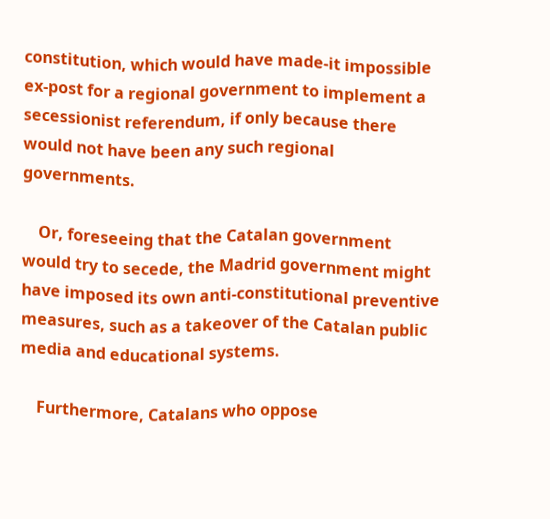constitution, which would have made-it impossible ex-post for a regional government to implement a secessionist referendum, if only because there would not have been any such regional governments.

    Or, foreseeing that the Catalan government would try to secede, the Madrid government might have imposed its own anti-constitutional preventive measures, such as a takeover of the Catalan public media and educational systems.

    Furthermore, Catalans who oppose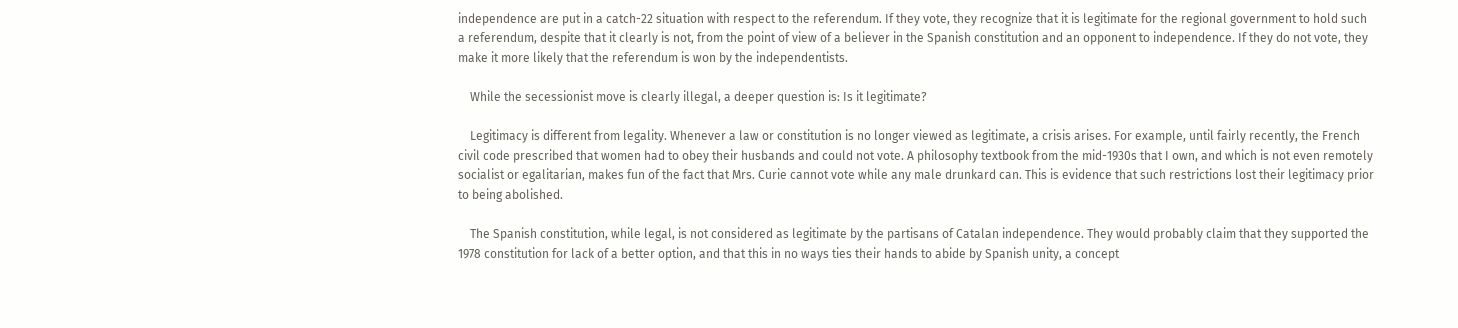independence are put in a catch-22 situation with respect to the referendum. If they vote, they recognize that it is legitimate for the regional government to hold such a referendum, despite that it clearly is not, from the point of view of a believer in the Spanish constitution and an opponent to independence. If they do not vote, they make it more likely that the referendum is won by the independentists.

    While the secessionist move is clearly illegal, a deeper question is: Is it legitimate?

    Legitimacy is different from legality. Whenever a law or constitution is no longer viewed as legitimate, a crisis arises. For example, until fairly recently, the French civil code prescribed that women had to obey their husbands and could not vote. A philosophy textbook from the mid-1930s that I own, and which is not even remotely socialist or egalitarian, makes fun of the fact that Mrs. Curie cannot vote while any male drunkard can. This is evidence that such restrictions lost their legitimacy prior to being abolished.

    The Spanish constitution, while legal, is not considered as legitimate by the partisans of Catalan independence. They would probably claim that they supported the 1978 constitution for lack of a better option, and that this in no ways ties their hands to abide by Spanish unity, a concept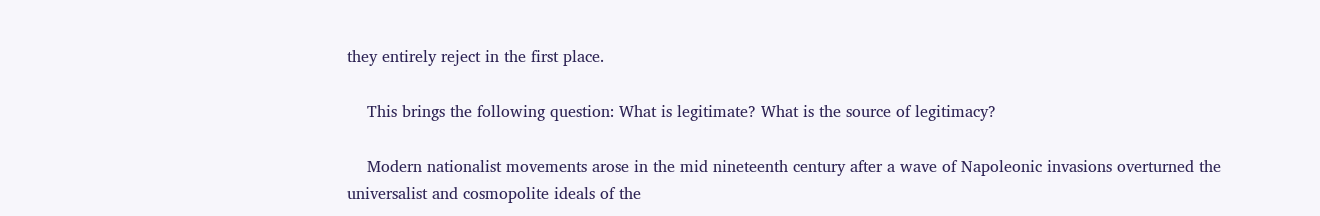they entirely reject in the first place.

    This brings the following question: What is legitimate? What is the source of legitimacy?

    Modern nationalist movements arose in the mid nineteenth century after a wave of Napoleonic invasions overturned the universalist and cosmopolite ideals of the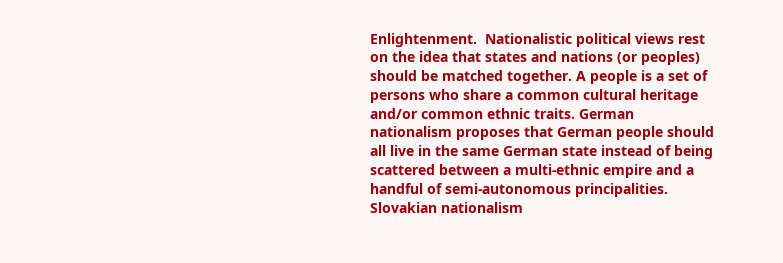Enlightenment.  Nationalistic political views rest on the idea that states and nations (or peoples) should be matched together. A people is a set of persons who share a common cultural heritage and/or common ethnic traits. German nationalism proposes that German people should all live in the same German state instead of being scattered between a multi-ethnic empire and a handful of semi-autonomous principalities. Slovakian nationalism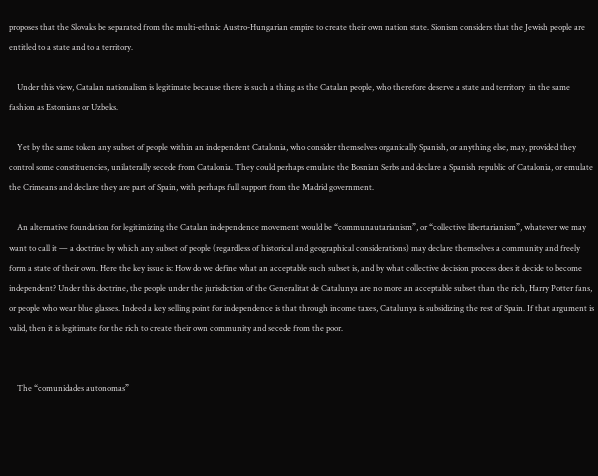proposes that the Slovaks be separated from the multi-ethnic Austro-Hungarian empire to create their own nation state. Sionism considers that the Jewish people are entitled to a state and to a territory.

    Under this view, Catalan nationalism is legitimate because there is such a thing as the Catalan people, who therefore deserve a state and territory  in the same fashion as Estonians or Uzbeks.

    Yet by the same token any subset of people within an independent Catalonia, who consider themselves organically Spanish, or anything else, may, provided they control some constituencies, unilaterally secede from Catalonia. They could perhaps emulate the Bosnian Serbs and declare a Spanish republic of Catalonia, or emulate the Crimeans and declare they are part of Spain, with perhaps full support from the Madrid government.

    An alternative foundation for legitimizing the Catalan independence movement would be “communautarianism”, or “collective libertarianism”, whatever we may want to call it — a doctrine by which any subset of people (regardless of historical and geographical considerations) may declare themselves a community and freely form a state of their own. Here the key issue is: How do we define what an acceptable such subset is, and by what collective decision process does it decide to become independent? Under this doctrine, the people under the jurisdiction of the Generalitat de Catalunya are no more an acceptable subset than the rich, Harry Potter fans, or people who wear blue glasses. Indeed a key selling point for independence is that through income taxes, Catalunya is subsidizing the rest of Spain. If that argument is valid, then it is legitimate for the rich to create their own community and secede from the poor.


    The “comunidades autonomas”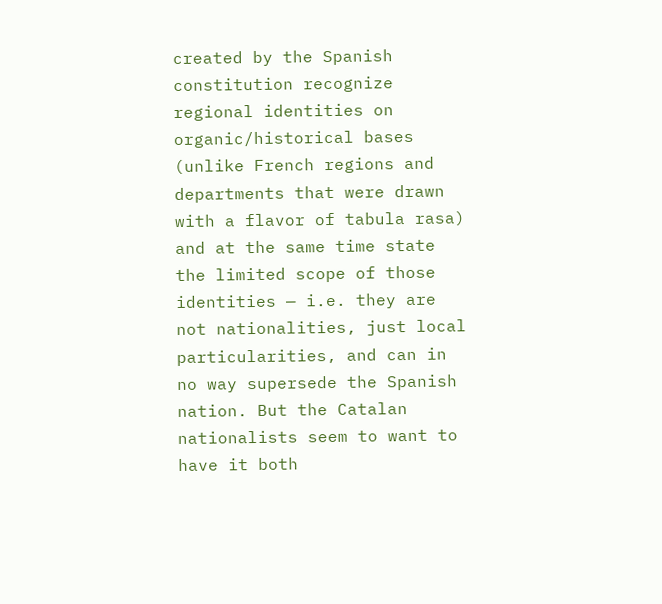created by the Spanish constitution recognize regional identities on organic/historical bases (unlike French regions and departments that were drawn with a flavor of tabula rasa) and at the same time state the limited scope of those identities — i.e. they are not nationalities, just local particularities, and can in no way supersede the Spanish nation. But the Catalan nationalists seem to want to have it both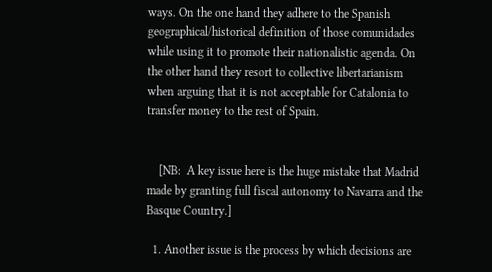ways. On the one hand they adhere to the Spanish geographical/historical definition of those comunidades while using it to promote their nationalistic agenda. On the other hand they resort to collective libertarianism when arguing that it is not acceptable for Catalonia to transfer money to the rest of Spain.


    [NB:  A key issue here is the huge mistake that Madrid made by granting full fiscal autonomy to Navarra and the Basque Country.]

  1. Another issue is the process by which decisions are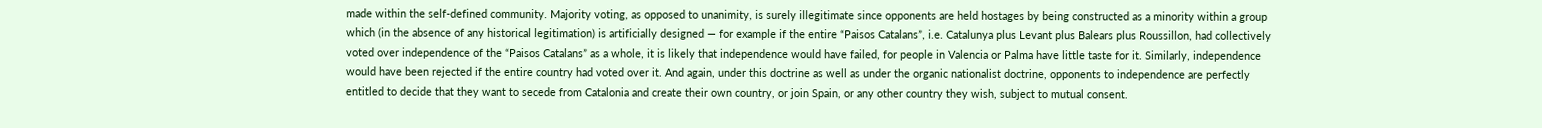made within the self-defined community. Majority voting, as opposed to unanimity, is surely illegitimate since opponents are held hostages by being constructed as a minority within a group which (in the absence of any historical legitimation) is artificially designed — for example if the entire “Paisos Catalans”, i.e. Catalunya plus Levant plus Balears plus Roussillon, had collectively voted over independence of the “Paisos Catalans” as a whole, it is likely that independence would have failed, for people in Valencia or Palma have little taste for it. Similarly, independence would have been rejected if the entire country had voted over it. And again, under this doctrine as well as under the organic nationalist doctrine, opponents to independence are perfectly entitled to decide that they want to secede from Catalonia and create their own country, or join Spain, or any other country they wish, subject to mutual consent.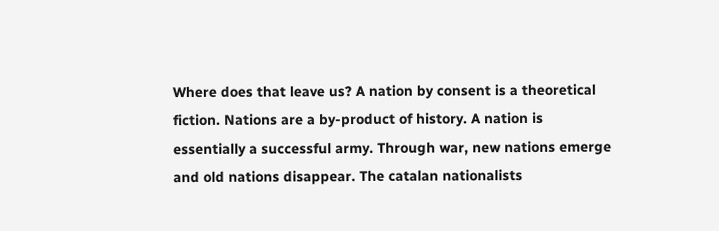Where does that leave us? A nation by consent is a theoretical fiction. Nations are a by-product of history. A nation is essentially a successful army. Through war, new nations emerge and old nations disappear. The catalan nationalists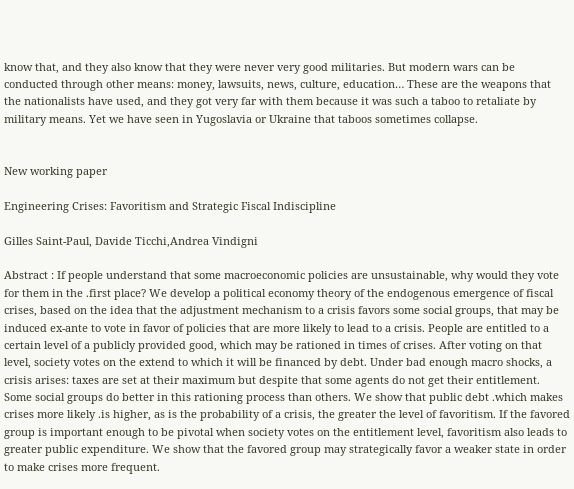know that, and they also know that they were never very good militaries. But modern wars can be conducted through other means: money, lawsuits, news, culture, education… These are the weapons that the nationalists have used, and they got very far with them because it was such a taboo to retaliate by military means. Yet we have seen in Yugoslavia or Ukraine that taboos sometimes collapse.


New working paper

Engineering Crises: Favoritism and Strategic Fiscal Indiscipline

Gilles Saint-Paul, Davide Ticchi,Andrea Vindigni

Abstract : If people understand that some macroeconomic policies are unsustainable, why would they vote for them in the .first place? We develop a political economy theory of the endogenous emergence of fiscal crises, based on the idea that the adjustment mechanism to a crisis favors some social groups, that may be induced ex-ante to vote in favor of policies that are more likely to lead to a crisis. People are entitled to a certain level of a publicly provided good, which may be rationed in times of crises. After voting on that level, society votes on the extend to which it will be financed by debt. Under bad enough macro shocks, a crisis arises: taxes are set at their maximum but despite that some agents do not get their entitlement. Some social groups do better in this rationing process than others. We show that public debt .which makes crises more likely .is higher, as is the probability of a crisis, the greater the level of favoritism. If the favored group is important enough to be pivotal when society votes on the entitlement level, favoritism also leads to greater public expenditure. We show that the favored group may strategically favor a weaker state in order to make crises more frequent.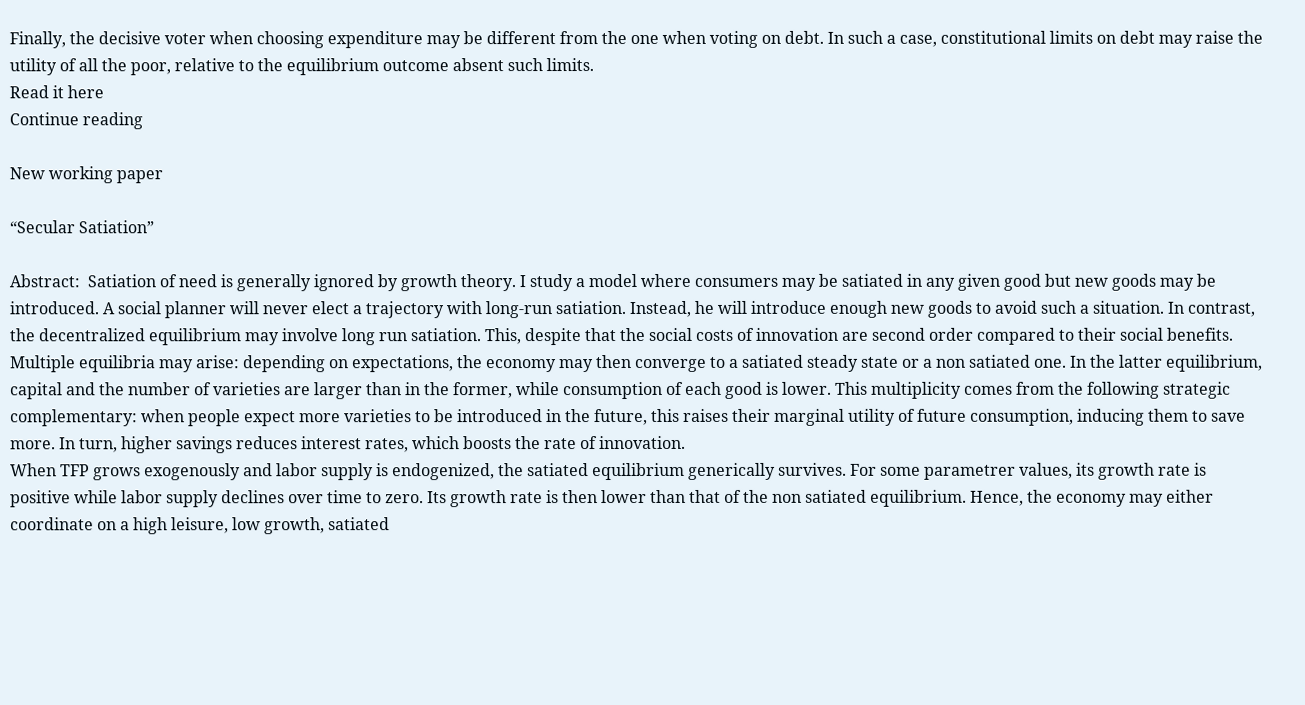Finally, the decisive voter when choosing expenditure may be different from the one when voting on debt. In such a case, constitutional limits on debt may raise the utility of all the poor, relative to the equilibrium outcome absent such limits.
Read it here
Continue reading

New working paper

“Secular Satiation”

Abstract:  Satiation of need is generally ignored by growth theory. I study a model where consumers may be satiated in any given good but new goods may be introduced. A social planner will never elect a trajectory with long-run satiation. Instead, he will introduce enough new goods to avoid such a situation. In contrast, the decentralized equilibrium may involve long run satiation. This, despite that the social costs of innovation are second order compared to their social benefits.
Multiple equilibria may arise: depending on expectations, the economy may then converge to a satiated steady state or a non satiated one. In the latter equilibrium, capital and the number of varieties are larger than in the former, while consumption of each good is lower. This multiplicity comes from the following strategic complementary: when people expect more varieties to be introduced in the future, this raises their marginal utility of future consumption, inducing them to save more. In turn, higher savings reduces interest rates, which boosts the rate of innovation.
When TFP grows exogenously and labor supply is endogenized, the satiated equilibrium generically survives. For some parametrer values, its growth rate is positive while labor supply declines over time to zero. Its growth rate is then lower than that of the non satiated equilibrium. Hence, the economy may either coordinate on a high leisure, low growth, satiated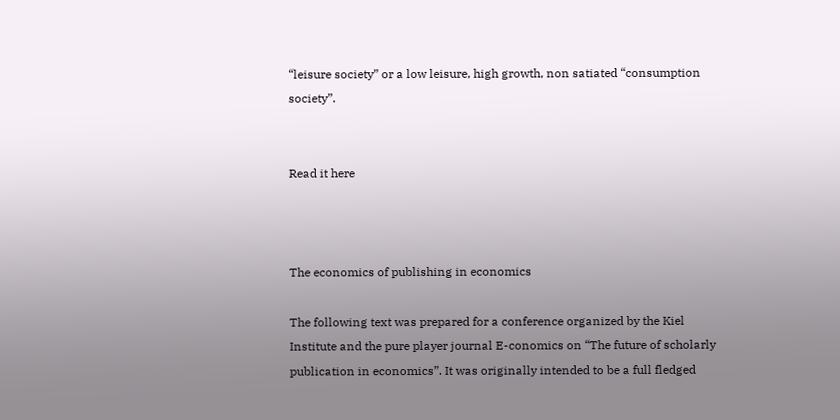“leisure society” or a low leisure, high growth, non satiated “consumption society”.


Read it here



The economics of publishing in economics

The following text was prepared for a conference organized by the Kiel Institute and the pure player journal E-conomics on “The future of scholarly publication in economics”. It was originally intended to be a full fledged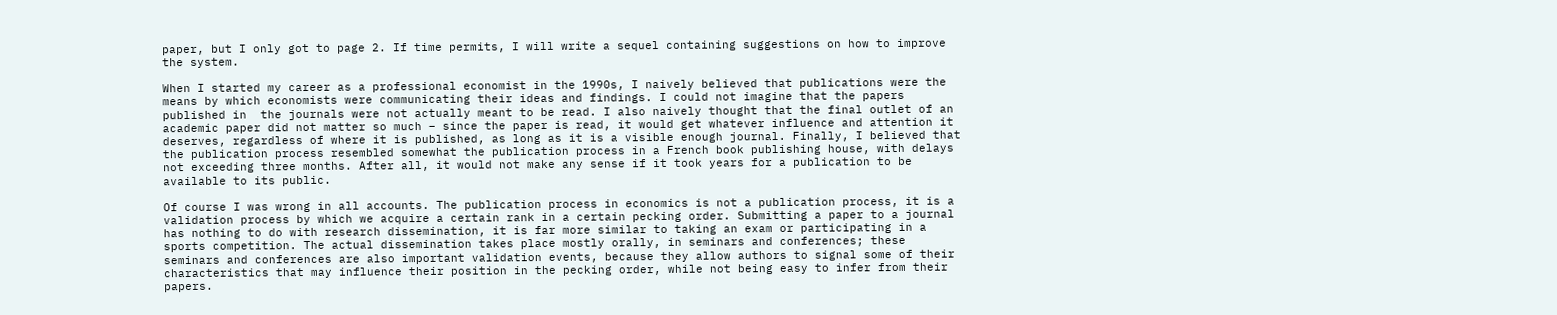paper, but I only got to page 2. If time permits, I will write a sequel containing suggestions on how to improve the system.

When I started my career as a professional economist in the 1990s, I naively believed that publications were the means by which economists were communicating their ideas and findings. I could not imagine that the papers published in  the journals were not actually meant to be read. I also naively thought that the final outlet of an academic paper did not matter so much – since the paper is read, it would get whatever influence and attention it deserves, regardless of where it is published, as long as it is a visible enough journal. Finally, I believed that the publication process resembled somewhat the publication process in a French book publishing house, with delays not exceeding three months. After all, it would not make any sense if it took years for a publication to be available to its public.

Of course I was wrong in all accounts. The publication process in economics is not a publication process, it is a validation process by which we acquire a certain rank in a certain pecking order. Submitting a paper to a journal has nothing to do with research dissemination, it is far more similar to taking an exam or participating in a sports competition. The actual dissemination takes place mostly orally, in seminars and conferences; these seminars and conferences are also important validation events, because they allow authors to signal some of their characteristics that may influence their position in the pecking order, while not being easy to infer from their papers.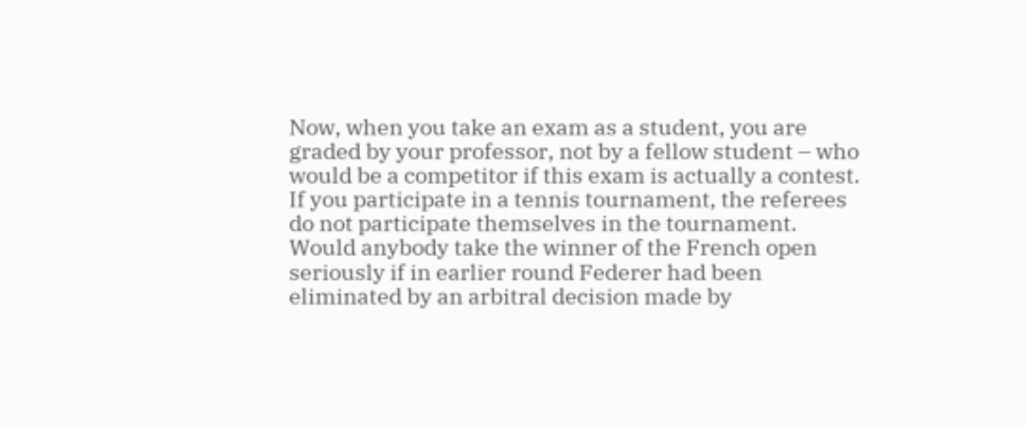Now, when you take an exam as a student, you are graded by your professor, not by a fellow student – who would be a competitor if this exam is actually a contest. If you participate in a tennis tournament, the referees do not participate themselves in the tournament. Would anybody take the winner of the French open seriously if in earlier round Federer had been eliminated by an arbitral decision made by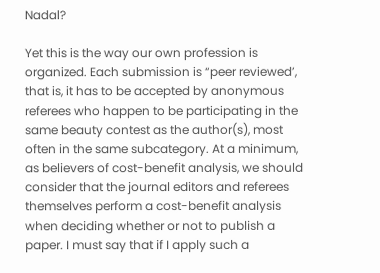Nadal?

Yet this is the way our own profession is organized. Each submission is “peer reviewed’, that is, it has to be accepted by anonymous referees who happen to be participating in the same beauty contest as the author(s), most often in the same subcategory. At a minimum, as believers of cost-benefit analysis, we should consider that the journal editors and referees themselves perform a cost-benefit analysis when deciding whether or not to publish a paper. I must say that if I apply such a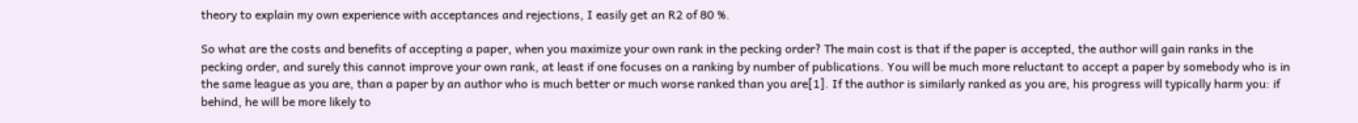theory to explain my own experience with acceptances and rejections, I easily get an R2 of 80 %.

So what are the costs and benefits of accepting a paper, when you maximize your own rank in the pecking order? The main cost is that if the paper is accepted, the author will gain ranks in the pecking order, and surely this cannot improve your own rank, at least if one focuses on a ranking by number of publications. You will be much more reluctant to accept a paper by somebody who is in the same league as you are, than a paper by an author who is much better or much worse ranked than you are[1]. If the author is similarly ranked as you are, his progress will typically harm you: if behind, he will be more likely to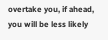overtake you, if ahead, you will be less likely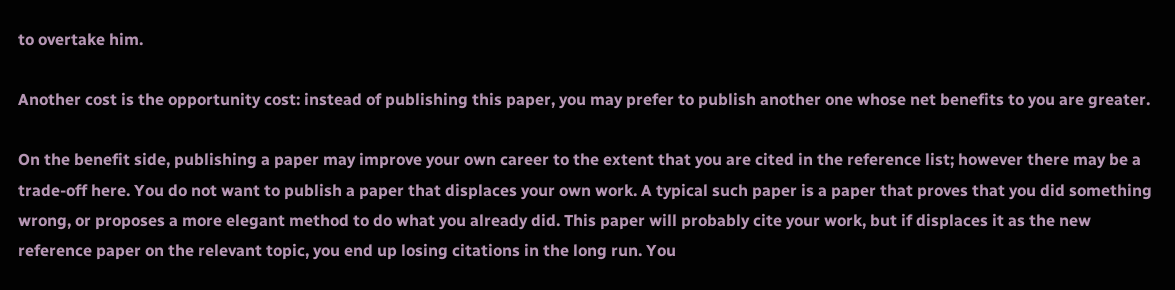to overtake him.

Another cost is the opportunity cost: instead of publishing this paper, you may prefer to publish another one whose net benefits to you are greater.

On the benefit side, publishing a paper may improve your own career to the extent that you are cited in the reference list; however there may be a trade-off here. You do not want to publish a paper that displaces your own work. A typical such paper is a paper that proves that you did something wrong, or proposes a more elegant method to do what you already did. This paper will probably cite your work, but if displaces it as the new reference paper on the relevant topic, you end up losing citations in the long run. You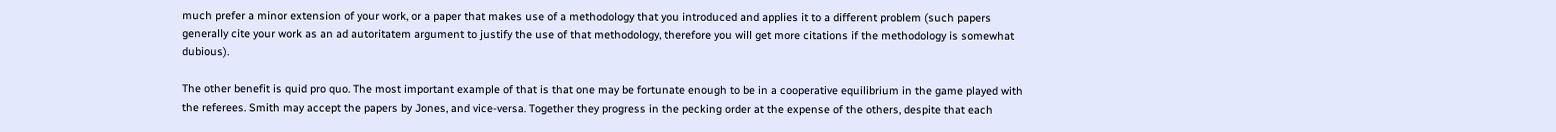much prefer a minor extension of your work, or a paper that makes use of a methodology that you introduced and applies it to a different problem (such papers generally cite your work as an ad autoritatem argument to justify the use of that methodology, therefore you will get more citations if the methodology is somewhat dubious).

The other benefit is quid pro quo. The most important example of that is that one may be fortunate enough to be in a cooperative equilibrium in the game played with the referees. Smith may accept the papers by Jones, and vice-versa. Together they progress in the pecking order at the expense of the others, despite that each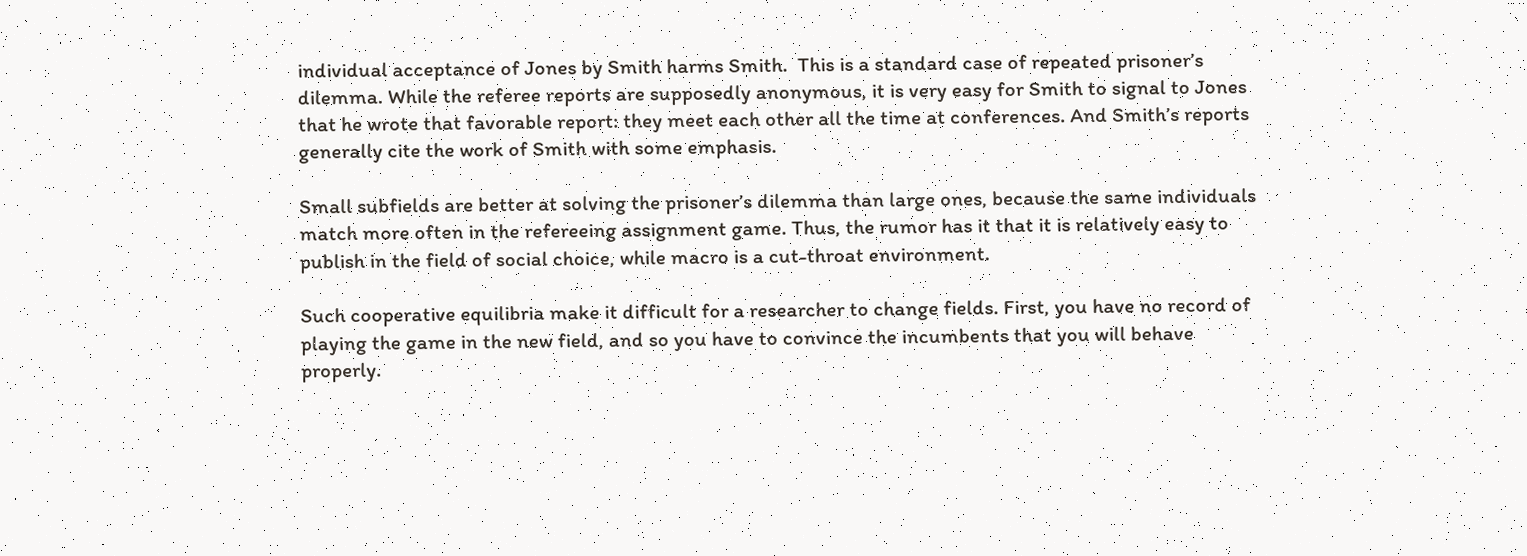individual acceptance of Jones by Smith harms Smith.  This is a standard case of repeated prisoner’s dilemma. While the referee reports are supposedly anonymous, it is very easy for Smith to signal to Jones that he wrote that favorable report: they meet each other all the time at conferences. And Smith’s reports generally cite the work of Smith with some emphasis.

Small subfields are better at solving the prisoner’s dilemma than large ones, because the same individuals match more often in the refereeing assignment game. Thus, the rumor has it that it is relatively easy to publish in the field of social choice, while macro is a cut-throat environment.

Such cooperative equilibria make it difficult for a researcher to change fields. First, you have no record of playing the game in the new field, and so you have to convince the incumbents that you will behave properly.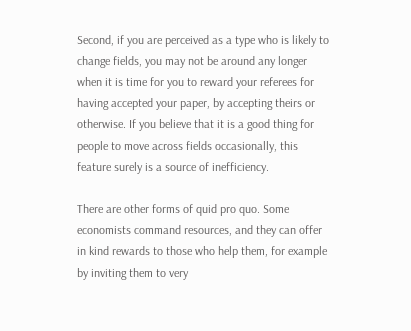Second, if you are perceived as a type who is likely to change fields, you may not be around any longer when it is time for you to reward your referees for having accepted your paper, by accepting theirs or otherwise. If you believe that it is a good thing for people to move across fields occasionally, this feature surely is a source of inefficiency.

There are other forms of quid pro quo. Some economists command resources, and they can offer in kind rewards to those who help them, for example by inviting them to very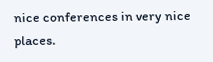nice conferences in very nice places.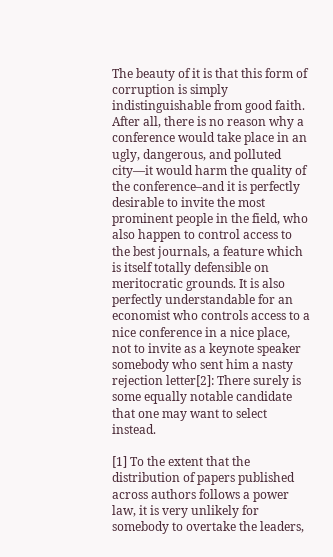The beauty of it is that this form of corruption is simply indistinguishable from good faith. After all, there is no reason why a conference would take place in an ugly, dangerous, and polluted city—it would harm the quality of the conference–and it is perfectly desirable to invite the most prominent people in the field, who also happen to control access to the best journals, a feature which is itself totally defensible on meritocratic grounds. It is also perfectly understandable for an economist who controls access to a nice conference in a nice place, not to invite as a keynote speaker somebody who sent him a nasty rejection letter[2]: There surely is some equally notable candidate that one may want to select instead.

[1] To the extent that the distribution of papers published across authors follows a power law, it is very unlikely for somebody to overtake the leaders,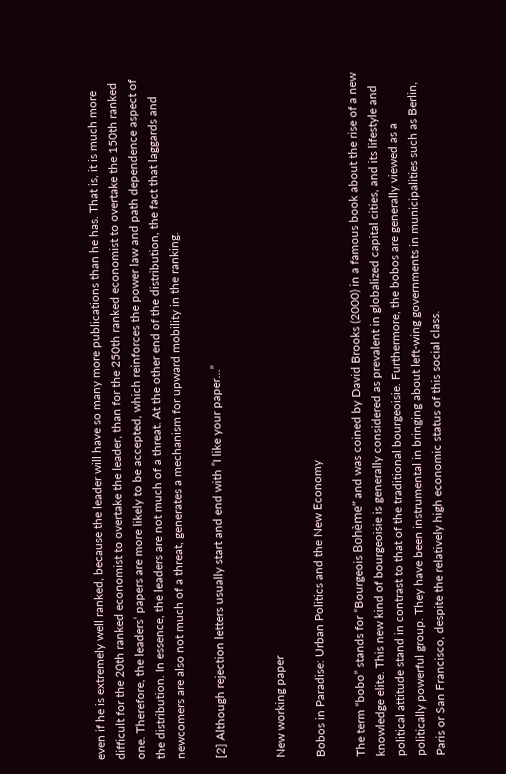even if he is extremely well ranked, because the leader will have so many more publications than he has. That is, it is much more difficult for the 20th ranked economist to overtake the leader, than for the 250th ranked economist to overtake the 150th ranked one. Therefore, the leaders’ papers are more likely to be accepted, which reinforces the power law and path dependence aspect of the distribution. In essence, the leaders are not much of a threat. At the other end of the distribution, the fact that laggards and newcomers are also not much of a threat, generates a mechanism for upward mobility in the ranking.

[2] Although rejection letters usually start and end with ”I like your paper…”


New working paper

Bobos in Paradise: Urban Politics and the New Economy

The term “bobo” stands for “Bourgeois Bohème” and was coined by David Brooks (2000) in a famous book about the rise of a new knowledge elite. This new kind of bourgeoisie is generally considered as prevalent in globalized capital cities, and its lifestyle and political attitude stand in contrast to that of the traditional bourgeoisie. Furthermore, the bobos are generally viewed as a politically powerful group. They have been instrumental in bringing about left-wing governments in municipalities such as Berlin, Paris or San Francisco, despite the relatively high economic status of this social class.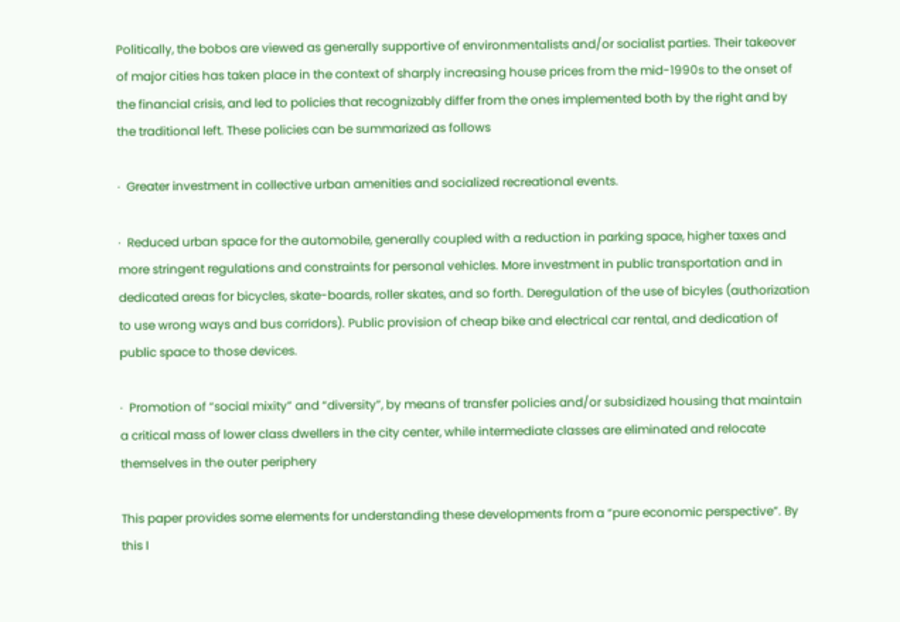Politically, the bobos are viewed as generally supportive of environmentalists and/or socialist parties. Their takeover of major cities has taken place in the context of sharply increasing house prices from the mid-1990s to the onset of the financial crisis, and led to policies that recognizably differ from the ones implemented both by the right and by the traditional left. These policies can be summarized as follows

∙  Greater investment in collective urban amenities and socialized recreational events.

∙  Reduced urban space for the automobile, generally coupled with a reduction in parking space, higher taxes and more stringent regulations and constraints for personal vehicles. More investment in public transportation and in dedicated areas for bicycles, skate-boards, roller skates, and so forth. Deregulation of the use of bicyles (authorization to use wrong ways and bus corridors). Public provision of cheap bike and electrical car rental, and dedication of public space to those devices.

∙  Promotion of “social mixity” and “diversity”, by means of transfer policies and/or subsidized housing that maintain a critical mass of lower class dwellers in the city center, while intermediate classes are eliminated and relocate themselves in the outer periphery

This paper provides some elements for understanding these developments from a “pure economic perspective”. By this I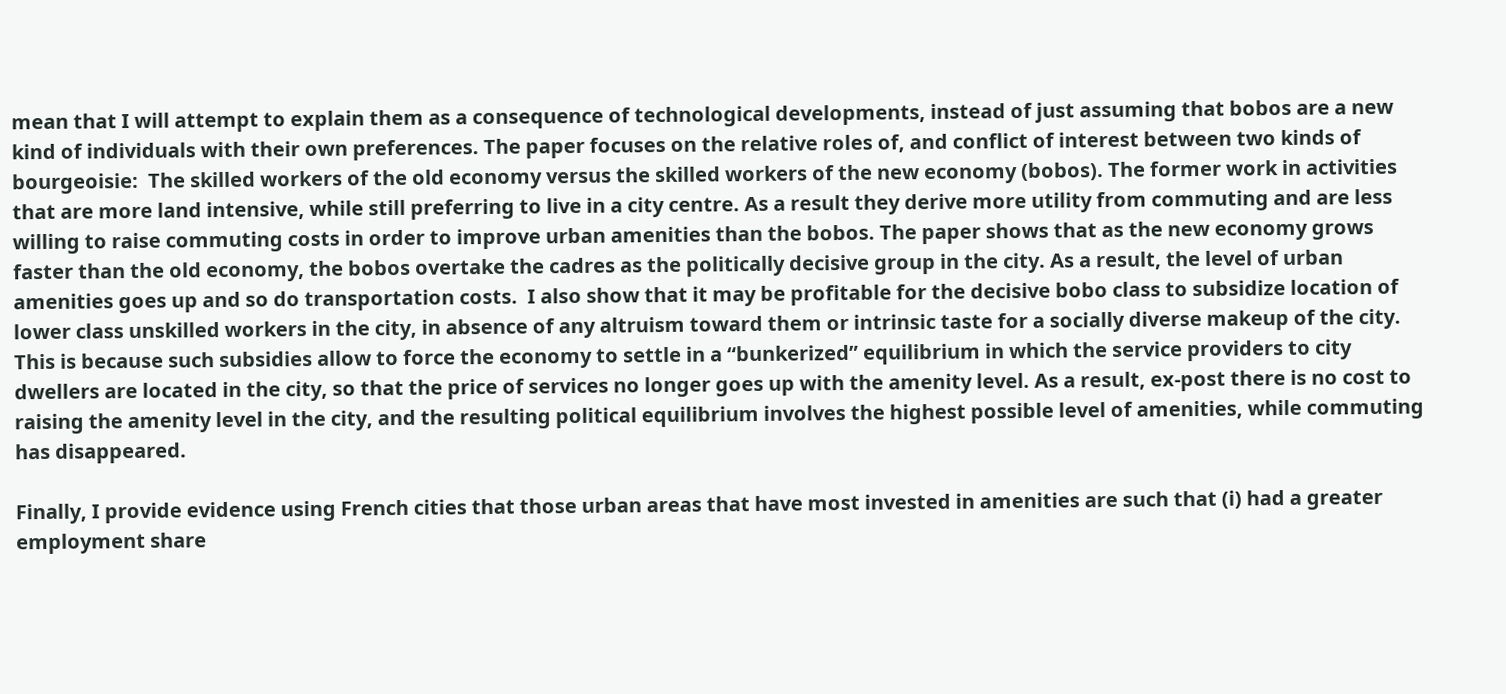mean that I will attempt to explain them as a consequence of technological developments, instead of just assuming that bobos are a new kind of individuals with their own preferences. The paper focuses on the relative roles of, and conflict of interest between two kinds of bourgeoisie:  The skilled workers of the old economy versus the skilled workers of the new economy (bobos). The former work in activities that are more land intensive, while still preferring to live in a city centre. As a result they derive more utility from commuting and are less willing to raise commuting costs in order to improve urban amenities than the bobos. The paper shows that as the new economy grows faster than the old economy, the bobos overtake the cadres as the politically decisive group in the city. As a result, the level of urban amenities goes up and so do transportation costs.  I also show that it may be profitable for the decisive bobo class to subsidize location of lower class unskilled workers in the city, in absence of any altruism toward them or intrinsic taste for a socially diverse makeup of the city. This is because such subsidies allow to force the economy to settle in a “bunkerized” equilibrium in which the service providers to city dwellers are located in the city, so that the price of services no longer goes up with the amenity level. As a result, ex-post there is no cost to raising the amenity level in the city, and the resulting political equilibrium involves the highest possible level of amenities, while commuting has disappeared.

Finally, I provide evidence using French cities that those urban areas that have most invested in amenities are such that (i) had a greater employment share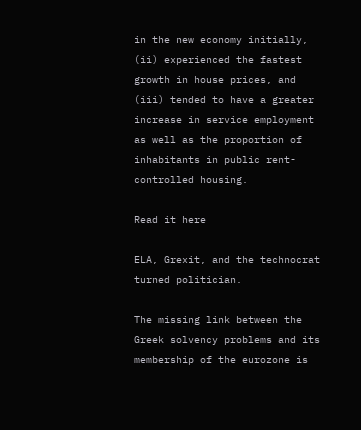in the new economy initially, (ii) experienced the fastest growth in house prices, and (iii) tended to have a greater increase in service employment as well as the proportion of inhabitants in public rent-controlled housing.

Read it here

ELA, Grexit, and the technocrat turned politician.

The missing link between the Greek solvency problems and its membership of the eurozone is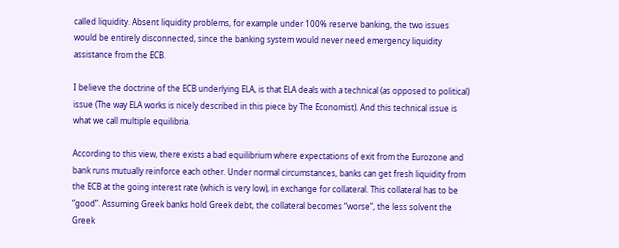called liquidity. Absent liquidity problems, for example under 100% reserve banking, the two issues would be entirely disconnected, since the banking system would never need emergency liquidity assistance from the ECB.

I believe the doctrine of the ECB underlying ELA, is that ELA deals with a technical (as opposed to political) issue (The way ELA works is nicely described in this piece by The Economist). And this technical issue is what we call multiple equilibria.

According to this view, there exists a bad equilibrium where expectations of exit from the Eurozone and bank runs mutually reinforce each other. Under normal circumstances, banks can get fresh liquidity from the ECB at the going interest rate (which is very low), in exchange for collateral. This collateral has to be “good”. Assuming Greek banks hold Greek debt, the collateral becomes “worse”, the less solvent the Greek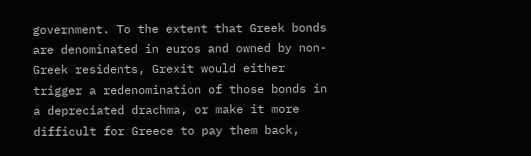government. To the extent that Greek bonds are denominated in euros and owned by non-Greek residents, Grexit would either trigger a redenomination of those bonds in a depreciated drachma, or make it more difficult for Greece to pay them back,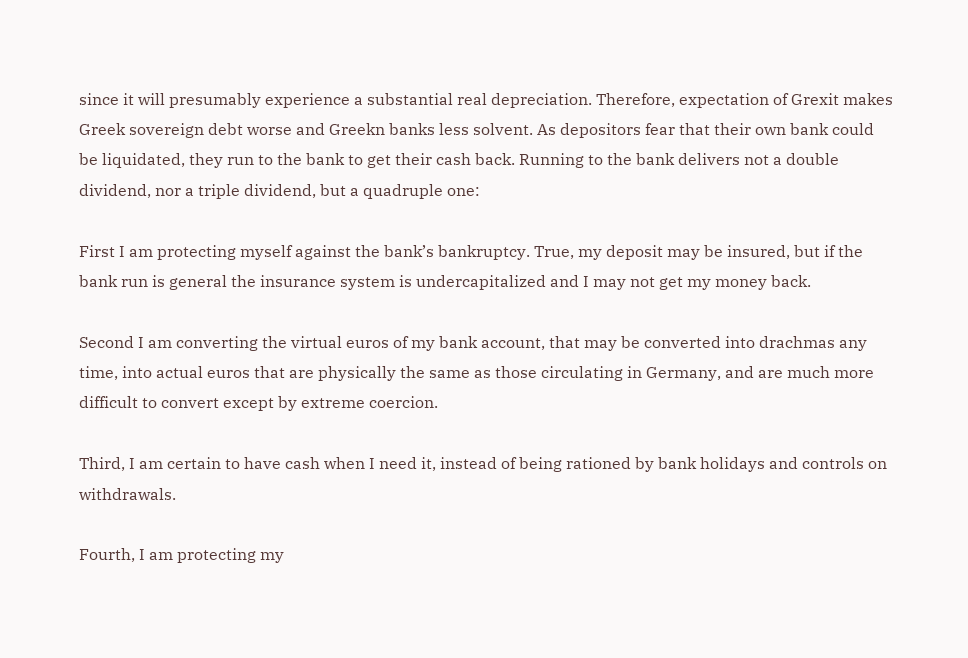since it will presumably experience a substantial real depreciation. Therefore, expectation of Grexit makes Greek sovereign debt worse and Greekn banks less solvent. As depositors fear that their own bank could be liquidated, they run to the bank to get their cash back. Running to the bank delivers not a double dividend, nor a triple dividend, but a quadruple one:

First I am protecting myself against the bank’s bankruptcy. True, my deposit may be insured, but if the bank run is general the insurance system is undercapitalized and I may not get my money back.

Second I am converting the virtual euros of my bank account, that may be converted into drachmas any time, into actual euros that are physically the same as those circulating in Germany, and are much more difficult to convert except by extreme coercion.

Third, I am certain to have cash when I need it, instead of being rationed by bank holidays and controls on withdrawals.

Fourth, I am protecting my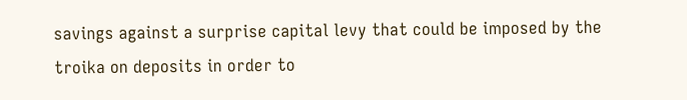savings against a surprise capital levy that could be imposed by the troika on deposits in order to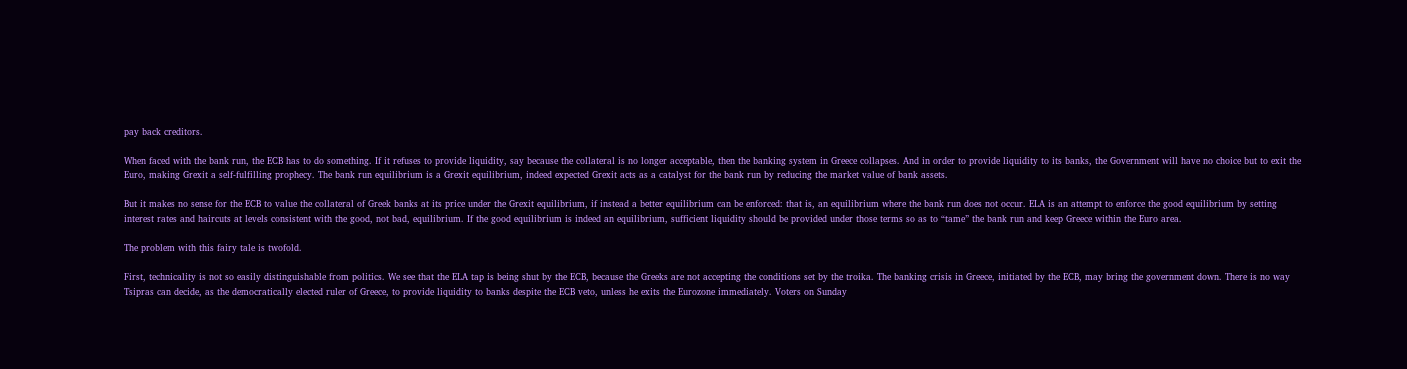pay back creditors.

When faced with the bank run, the ECB has to do something. If it refuses to provide liquidity, say because the collateral is no longer acceptable, then the banking system in Greece collapses. And in order to provide liquidity to its banks, the Government will have no choice but to exit the Euro, making Grexit a self-fulfilling prophecy. The bank run equilibrium is a Grexit equilibrium, indeed expected Grexit acts as a catalyst for the bank run by reducing the market value of bank assets.

But it makes no sense for the ECB to value the collateral of Greek banks at its price under the Grexit equilibrium, if instead a better equilibrium can be enforced: that is, an equilibrium where the bank run does not occur. ELA is an attempt to enforce the good equilibrium by setting interest rates and haircuts at levels consistent with the good, not bad, equilibrium. If the good equilibrium is indeed an equilibrium, sufficient liquidity should be provided under those terms so as to “tame” the bank run and keep Greece within the Euro area.

The problem with this fairy tale is twofold.

First, technicality is not so easily distinguishable from politics. We see that the ELA tap is being shut by the ECB, because the Greeks are not accepting the conditions set by the troika. The banking crisis in Greece, initiated by the ECB, may bring the government down. There is no way Tsipras can decide, as the democratically elected ruler of Greece, to provide liquidity to banks despite the ECB veto, unless he exits the Eurozone immediately. Voters on Sunday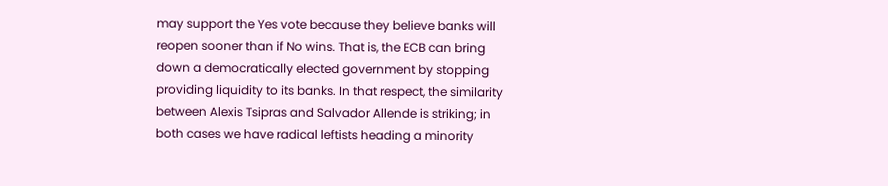may support the Yes vote because they believe banks will reopen sooner than if No wins. That is, the ECB can bring down a democratically elected government by stopping providing liquidity to its banks. In that respect, the similarity between Alexis Tsipras and Salvador Allende is striking; in both cases we have radical leftists heading a minority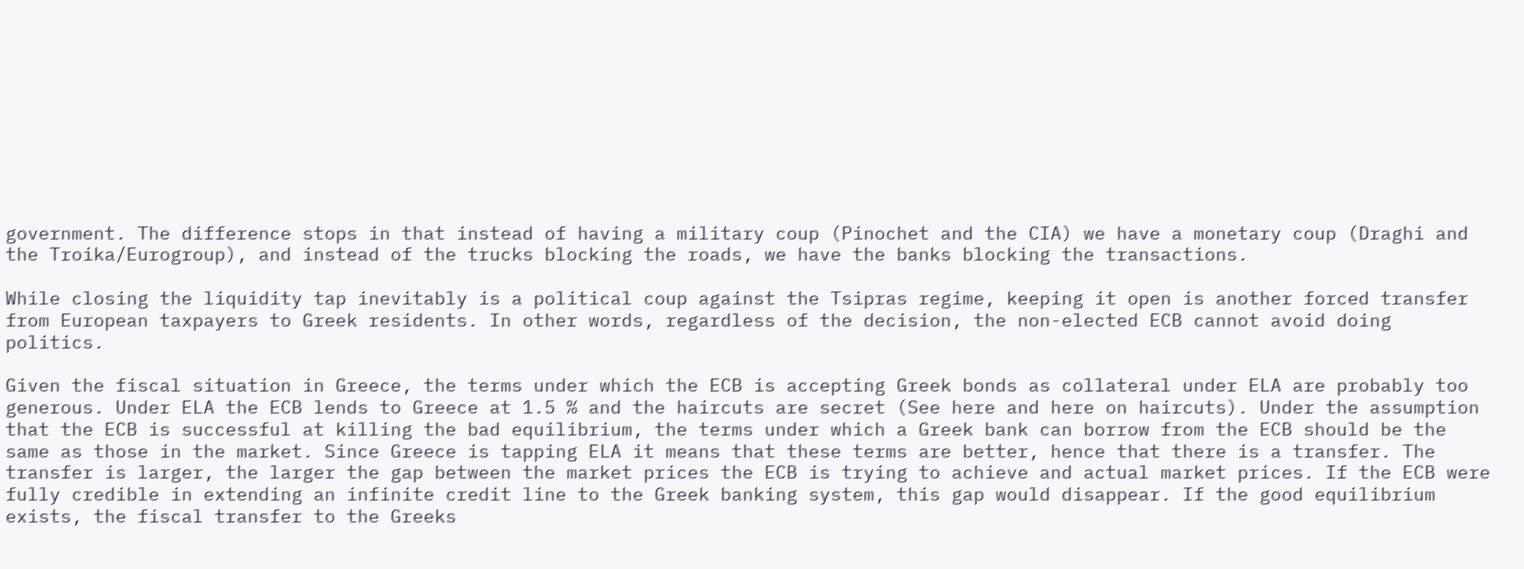government. The difference stops in that instead of having a military coup (Pinochet and the CIA) we have a monetary coup (Draghi and the Troika/Eurogroup), and instead of the trucks blocking the roads, we have the banks blocking the transactions.

While closing the liquidity tap inevitably is a political coup against the Tsipras regime, keeping it open is another forced transfer from European taxpayers to Greek residents. In other words, regardless of the decision, the non-elected ECB cannot avoid doing politics.

Given the fiscal situation in Greece, the terms under which the ECB is accepting Greek bonds as collateral under ELA are probably too generous. Under ELA the ECB lends to Greece at 1.5 % and the haircuts are secret (See here and here on haircuts). Under the assumption that the ECB is successful at killing the bad equilibrium, the terms under which a Greek bank can borrow from the ECB should be the same as those in the market. Since Greece is tapping ELA it means that these terms are better, hence that there is a transfer. The transfer is larger, the larger the gap between the market prices the ECB is trying to achieve and actual market prices. If the ECB were fully credible in extending an infinite credit line to the Greek banking system, this gap would disappear. If the good equilibrium exists, the fiscal transfer to the Greeks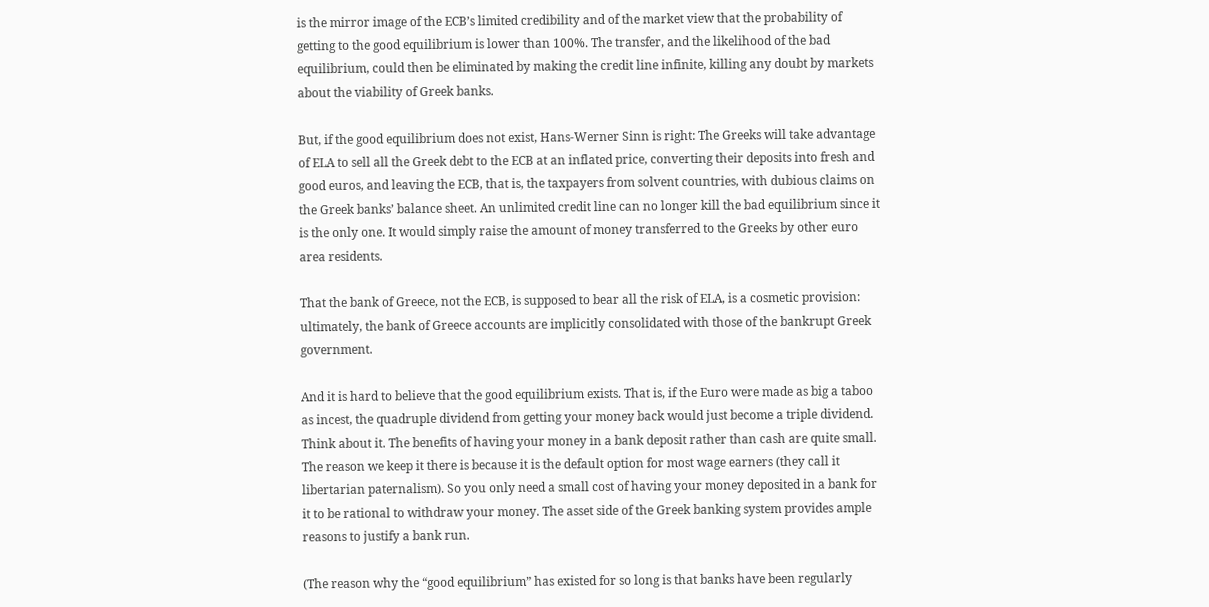is the mirror image of the ECB’s limited credibility and of the market view that the probability of getting to the good equilibrium is lower than 100%. The transfer, and the likelihood of the bad equilibrium, could then be eliminated by making the credit line infinite, killing any doubt by markets about the viability of Greek banks.

But, if the good equilibrium does not exist, Hans-Werner Sinn is right: The Greeks will take advantage of ELA to sell all the Greek debt to the ECB at an inflated price, converting their deposits into fresh and good euros, and leaving the ECB, that is, the taxpayers from solvent countries, with dubious claims on the Greek banks’ balance sheet. An unlimited credit line can no longer kill the bad equilibrium since it is the only one. It would simply raise the amount of money transferred to the Greeks by other euro area residents.

That the bank of Greece, not the ECB, is supposed to bear all the risk of ELA, is a cosmetic provision: ultimately, the bank of Greece accounts are implicitly consolidated with those of the bankrupt Greek government.

And it is hard to believe that the good equilibrium exists. That is, if the Euro were made as big a taboo as incest, the quadruple dividend from getting your money back would just become a triple dividend. Think about it. The benefits of having your money in a bank deposit rather than cash are quite small. The reason we keep it there is because it is the default option for most wage earners (they call it libertarian paternalism). So you only need a small cost of having your money deposited in a bank for it to be rational to withdraw your money. The asset side of the Greek banking system provides ample reasons to justify a bank run.

(The reason why the “good equilibrium” has existed for so long is that banks have been regularly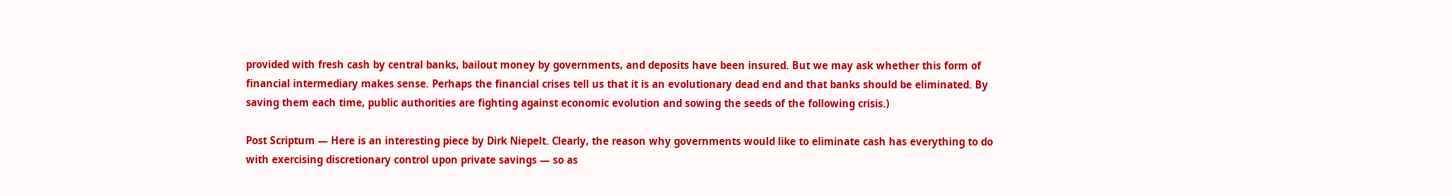provided with fresh cash by central banks, bailout money by governments, and deposits have been insured. But we may ask whether this form of financial intermediary makes sense. Perhaps the financial crises tell us that it is an evolutionary dead end and that banks should be eliminated. By saving them each time, public authorities are fighting against economic evolution and sowing the seeds of the following crisis.)

Post Scriptum — Here is an interesting piece by Dirk Niepelt. Clearly, the reason why governments would like to eliminate cash has everything to do with exercising discretionary control upon private savings — so as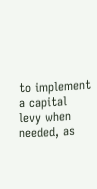to implement a capital levy when needed, as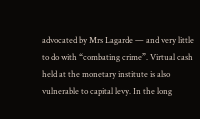advocated by Mrs Lagarde — and very little to do with “combating crime”. Virtual cash held at the monetary institute is also vulnerable to capital levy. In the long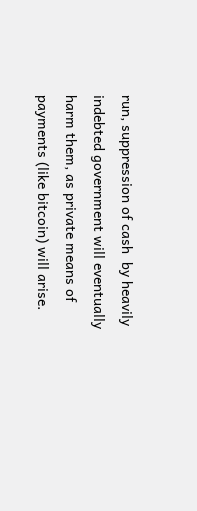run, suppression of cash  by heavily indebted government will eventually harm them, as private means of payments (like bitcoin) will arise.